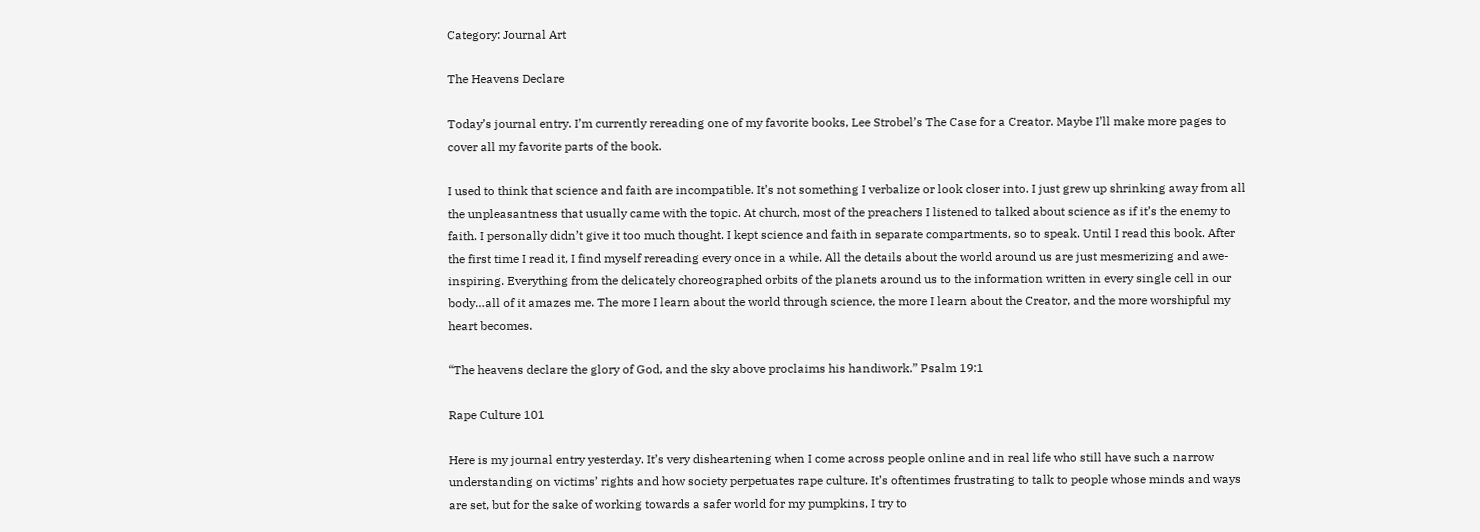Category: Journal Art

The Heavens Declare

Today’s journal entry. I’m currently rereading one of my favorite books, Lee Strobel’s The Case for a Creator. Maybe I’ll make more pages to cover all my favorite parts of the book.

I used to think that science and faith are incompatible. It’s not something I verbalize or look closer into. I just grew up shrinking away from all the unpleasantness that usually came with the topic. At church, most of the preachers I listened to talked about science as if it’s the enemy to faith. I personally didn’t give it too much thought. I kept science and faith in separate compartments, so to speak. Until I read this book. After the first time I read it, I find myself rereading every once in a while. All the details about the world around us are just mesmerizing and awe-inspiring. Everything from the delicately choreographed orbits of the planets around us to the information written in every single cell in our body…all of it amazes me. The more I learn about the world through science, the more I learn about the Creator, and the more worshipful my heart becomes.

“The heavens declare the glory of God, and the sky above proclaims his handiwork.” Psalm 19:1

Rape Culture 101

Here is my journal entry yesterday. It’s very disheartening when I come across people online and in real life who still have such a narrow understanding on victims’ rights and how society perpetuates rape culture. It’s oftentimes frustrating to talk to people whose minds and ways are set, but for the sake of working towards a safer world for my pumpkins, I try to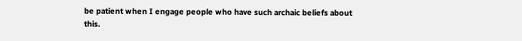be patient when I engage people who have such archaic beliefs about this.